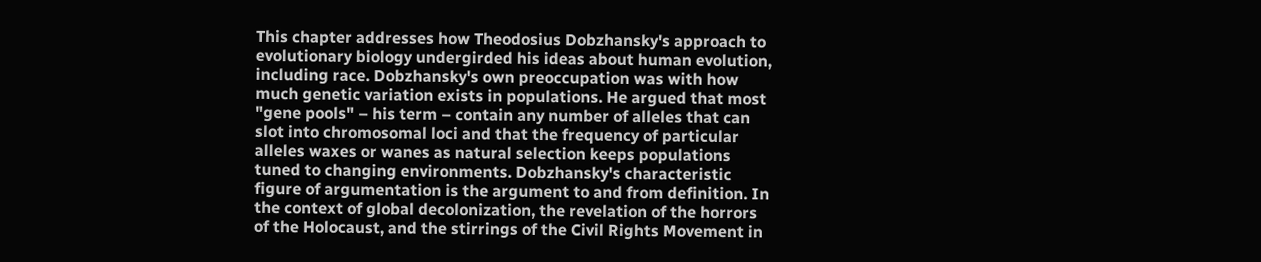This chapter addresses how Theodosius Dobzhansky's approach to evolutionary biology undergirded his ideas about human evolution, including race. Dobzhansky's own preoccupation was with how much genetic variation exists in populations. He argued that most "gene pools" – his term – contain any number of alleles that can slot into chromosomal loci and that the frequency of particular alleles waxes or wanes as natural selection keeps populations tuned to changing environments. Dobzhansky's characteristic figure of argumentation is the argument to and from definition. In the context of global decolonization, the revelation of the horrors of the Holocaust, and the stirrings of the Civil Rights Movement in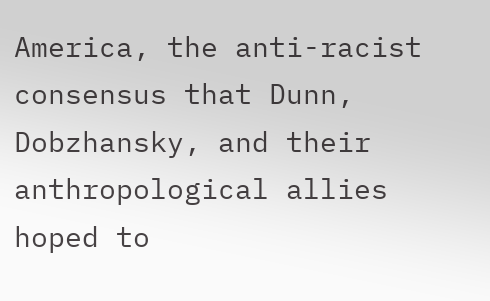America, the anti-racist consensus that Dunn, Dobzhansky, and their anthropological allies hoped to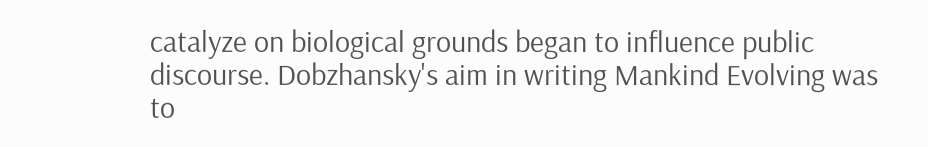catalyze on biological grounds began to influence public discourse. Dobzhansky's aim in writing Mankind Evolving was to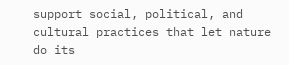support social, political, and cultural practices that let nature do its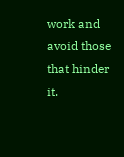work and avoid those that hinder it.